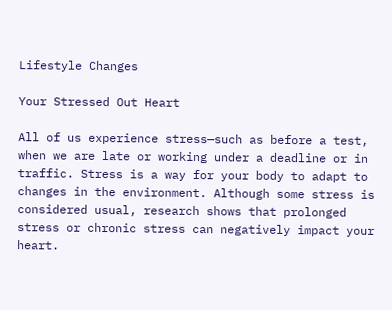Lifestyle Changes

Your Stressed Out Heart

All of us experience stress—such as before a test, when we are late or working under a deadline or in traffic. Stress is a way for your body to adapt to changes in the environment. Although some stress is considered usual, research shows that prolonged stress or chronic stress can negatively impact your heart.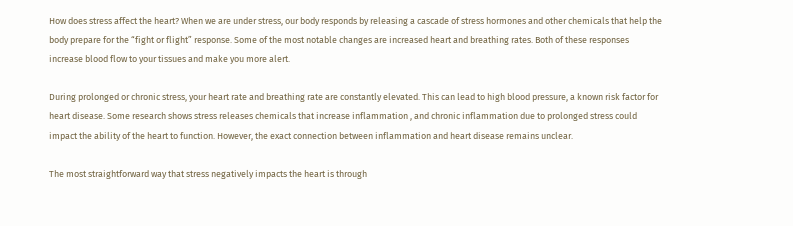How does stress affect the heart? When we are under stress, our body responds by releasing a cascade of stress hormones and other chemicals that help the body prepare for the “fight or flight” response. Some of the most notable changes are increased heart and breathing rates. Both of these responses increase blood flow to your tissues and make you more alert.

During prolonged or chronic stress, your heart rate and breathing rate are constantly elevated. This can lead to high blood pressure, a known risk factor for heart disease. Some research shows stress releases chemicals that increase inflammation , and chronic inflammation due to prolonged stress could impact the ability of the heart to function. However, the exact connection between inflammation and heart disease remains unclear.

The most straightforward way that stress negatively impacts the heart is through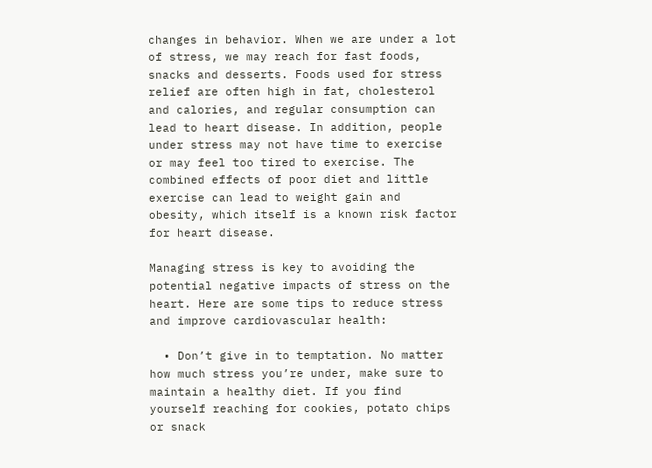changes in behavior. When we are under a lot of stress, we may reach for fast foods, snacks and desserts. Foods used for stress relief are often high in fat, cholesterol and calories, and regular consumption can lead to heart disease. In addition, people under stress may not have time to exercise or may feel too tired to exercise. The combined effects of poor diet and little exercise can lead to weight gain and obesity, which itself is a known risk factor for heart disease.

Managing stress is key to avoiding the potential negative impacts of stress on the heart. Here are some tips to reduce stress and improve cardiovascular health:

  • Don’t give in to temptation. No matter how much stress you’re under, make sure to maintain a healthy diet. If you find yourself reaching for cookies, potato chips or snack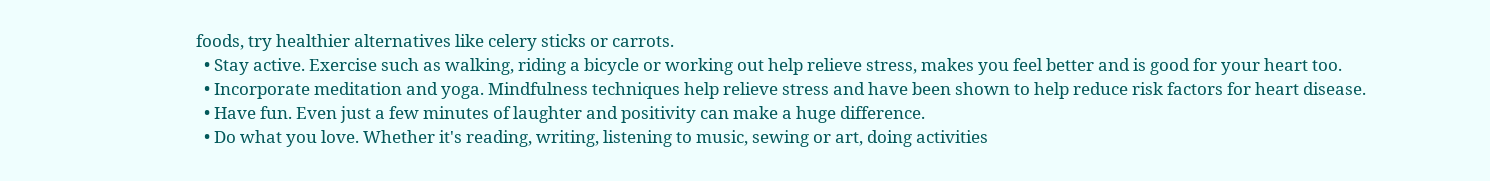foods, try healthier alternatives like celery sticks or carrots.
  • Stay active. Exercise such as walking, riding a bicycle or working out help relieve stress, makes you feel better and is good for your heart too.
  • Incorporate meditation and yoga. Mindfulness techniques help relieve stress and have been shown to help reduce risk factors for heart disease.
  • Have fun. Even just a few minutes of laughter and positivity can make a huge difference.
  • Do what you love. Whether it's reading, writing, listening to music, sewing or art, doing activities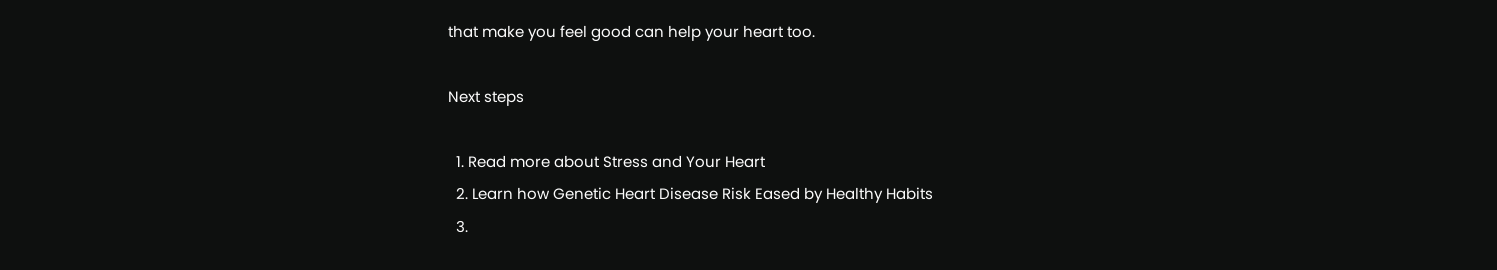that make you feel good can help your heart too.

Next steps

  1. Read more about Stress and Your Heart
  2. Learn how Genetic Heart Disease Risk Eased by Healthy Habits
  3.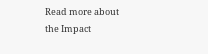Read more about the Impact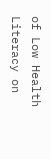of Low Health Literacy on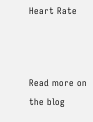Heart Rate



Read more on the blog